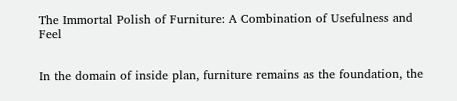The Immortal Polish of Furniture: A Combination of Usefulness and Feel


In the domain of inside plan, furniture remains as the foundation, the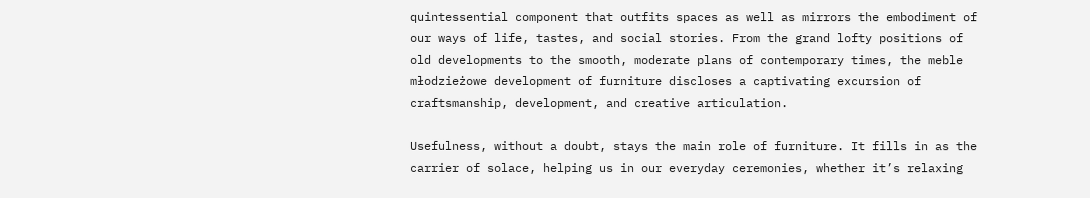quintessential component that outfits spaces as well as mirrors the embodiment of our ways of life, tastes, and social stories. From the grand lofty positions of old developments to the smooth, moderate plans of contemporary times, the meble młodzieżowe development of furniture discloses a captivating excursion of craftsmanship, development, and creative articulation.

Usefulness, without a doubt, stays the main role of furniture. It fills in as the carrier of solace, helping us in our everyday ceremonies, whether it’s relaxing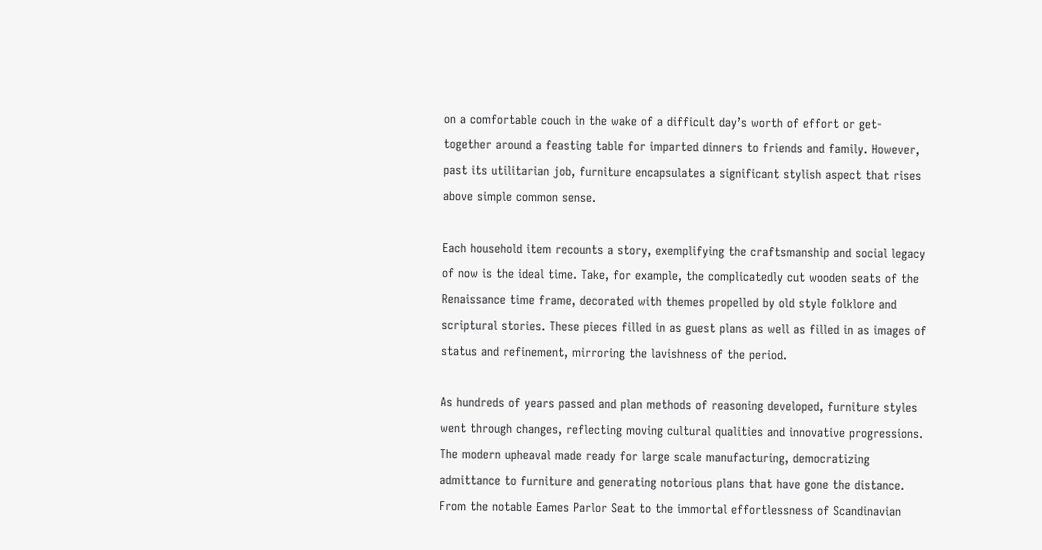on a comfortable couch in the wake of a difficult day’s worth of effort or get-together around a feasting table for imparted dinners to friends and family. However, past its utilitarian job, furniture encapsulates a significant stylish aspect that rises above simple common sense.

Each household item recounts a story, exemplifying the craftsmanship and social legacy of now is the ideal time. Take, for example, the complicatedly cut wooden seats of the Renaissance time frame, decorated with themes propelled by old style folklore and scriptural stories. These pieces filled in as guest plans as well as filled in as images of status and refinement, mirroring the lavishness of the period.

As hundreds of years passed and plan methods of reasoning developed, furniture styles went through changes, reflecting moving cultural qualities and innovative progressions. The modern upheaval made ready for large scale manufacturing, democratizing admittance to furniture and generating notorious plans that have gone the distance. From the notable Eames Parlor Seat to the immortal effortlessness of Scandinavian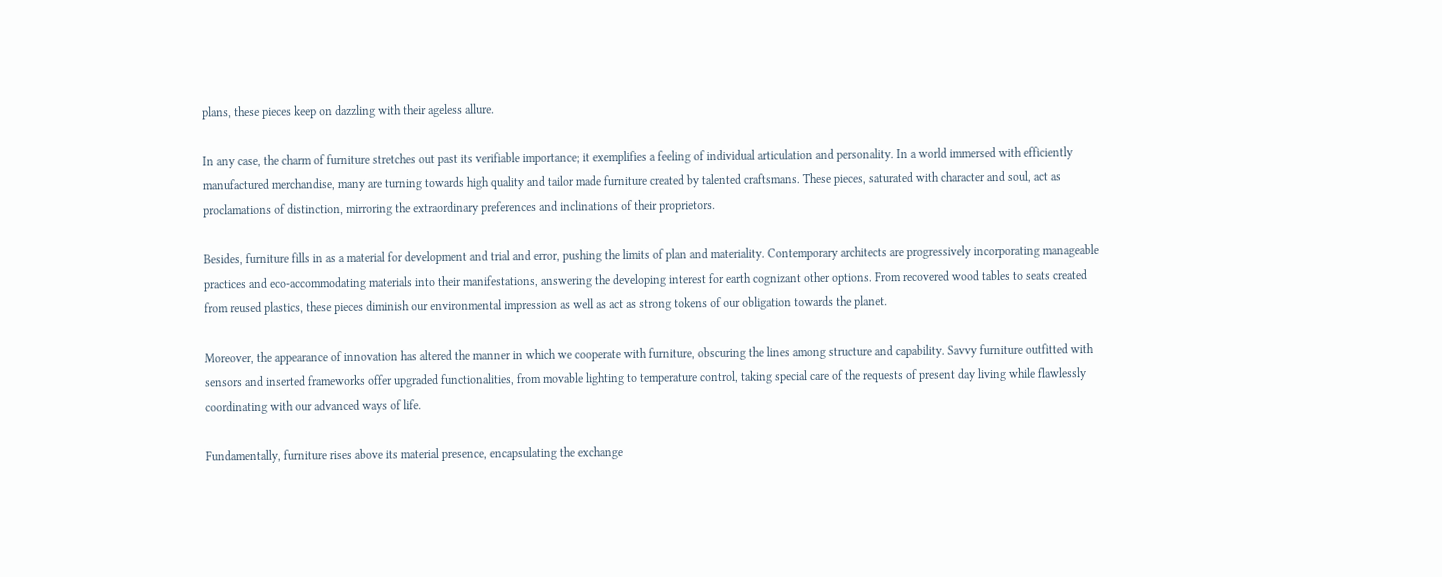plans, these pieces keep on dazzling with their ageless allure.

In any case, the charm of furniture stretches out past its verifiable importance; it exemplifies a feeling of individual articulation and personality. In a world immersed with efficiently manufactured merchandise, many are turning towards high quality and tailor made furniture created by talented craftsmans. These pieces, saturated with character and soul, act as proclamations of distinction, mirroring the extraordinary preferences and inclinations of their proprietors.

Besides, furniture fills in as a material for development and trial and error, pushing the limits of plan and materiality. Contemporary architects are progressively incorporating manageable practices and eco-accommodating materials into their manifestations, answering the developing interest for earth cognizant other options. From recovered wood tables to seats created from reused plastics, these pieces diminish our environmental impression as well as act as strong tokens of our obligation towards the planet.

Moreover, the appearance of innovation has altered the manner in which we cooperate with furniture, obscuring the lines among structure and capability. Savvy furniture outfitted with sensors and inserted frameworks offer upgraded functionalities, from movable lighting to temperature control, taking special care of the requests of present day living while flawlessly coordinating with our advanced ways of life.

Fundamentally, furniture rises above its material presence, encapsulating the exchange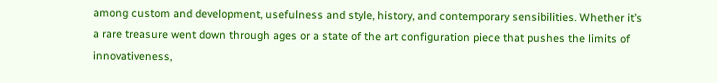among custom and development, usefulness and style, history, and contemporary sensibilities. Whether it’s a rare treasure went down through ages or a state of the art configuration piece that pushes the limits of innovativeness,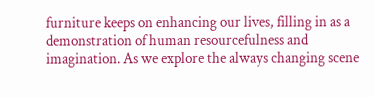furniture keeps on enhancing our lives, filling in as a demonstration of human resourcefulness and imagination. As we explore the always changing scene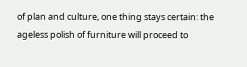of plan and culture, one thing stays certain: the ageless polish of furniture will proceed to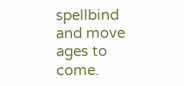spellbind and move ages to come.